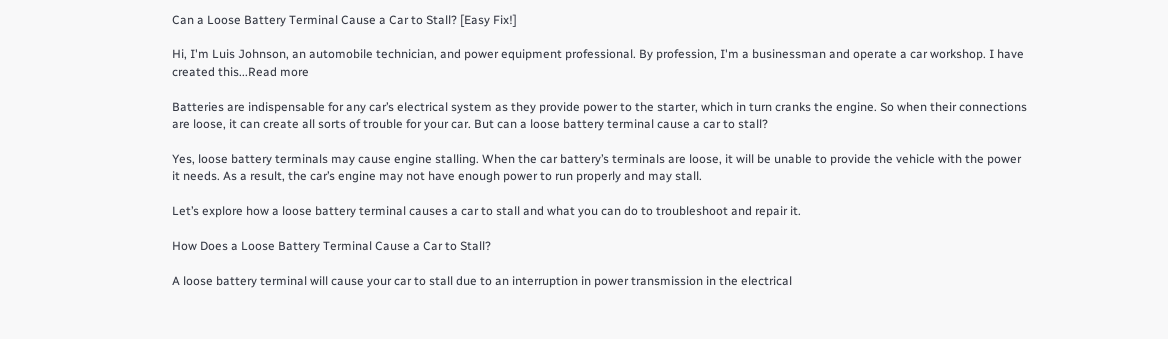Can a Loose Battery Terminal Cause a Car to Stall? [Easy Fix!]

Hi, I'm Luis Johnson, an automobile technician, and power equipment professional. By profession, I'm a businessman and operate a car workshop. I have created this...Read more

Batteries are indispensable for any car’s electrical system as they provide power to the starter, which in turn cranks the engine. So when their connections are loose, it can create all sorts of trouble for your car. But can a loose battery terminal cause a car to stall?

Yes, loose battery terminals may cause engine stalling. When the car battery’s terminals are loose, it will be unable to provide the vehicle with the power it needs. As a result, the car’s engine may not have enough power to run properly and may stall.

Let’s explore how a loose battery terminal causes a car to stall and what you can do to troubleshoot and repair it.

How Does a Loose Battery Terminal Cause a Car to Stall?

A loose battery terminal will cause your car to stall due to an interruption in power transmission in the electrical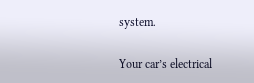system.

Your car’s electrical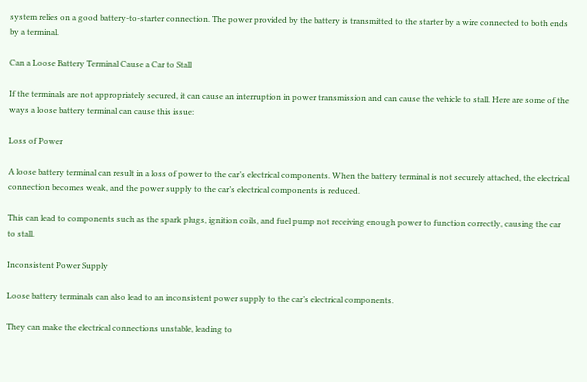system relies on a good battery-to-starter connection. The power provided by the battery is transmitted to the starter by a wire connected to both ends by a terminal.

Can a Loose Battery Terminal Cause a Car to Stall

If the terminals are not appropriately secured, it can cause an interruption in power transmission and can cause the vehicle to stall. Here are some of the ways a loose battery terminal can cause this issue:

Loss of Power

A loose battery terminal can result in a loss of power to the car’s electrical components. When the battery terminal is not securely attached, the electrical connection becomes weak, and the power supply to the car’s electrical components is reduced.

This can lead to components such as the spark plugs, ignition coils, and fuel pump not receiving enough power to function correctly, causing the car to stall.

Inconsistent Power Supply

Loose battery terminals can also lead to an inconsistent power supply to the car’s electrical components.

They can make the electrical connections unstable, leading to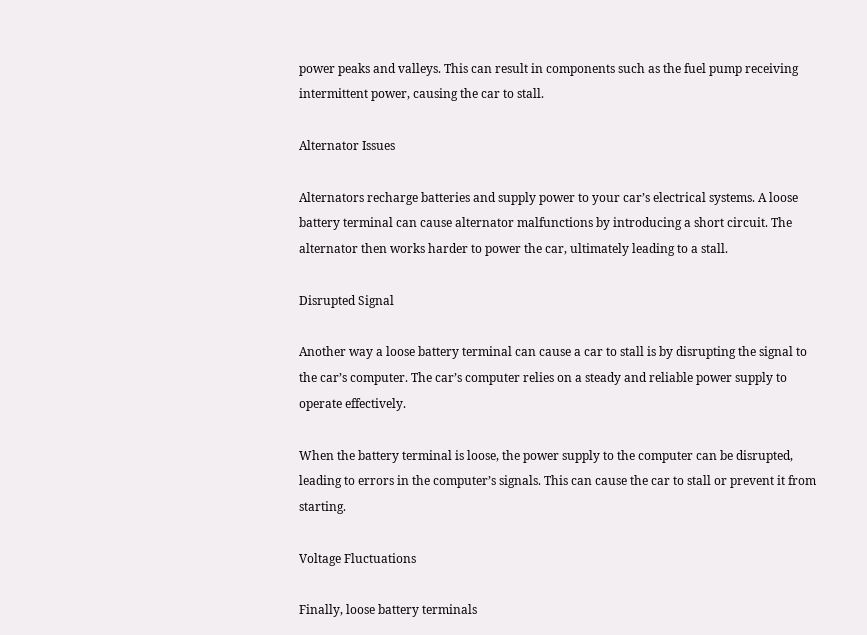power peaks and valleys. This can result in components such as the fuel pump receiving intermittent power, causing the car to stall.

Alternator Issues

Alternators recharge batteries and supply power to your car’s electrical systems. A loose battery terminal can cause alternator malfunctions by introducing a short circuit. The alternator then works harder to power the car, ultimately leading to a stall.

Disrupted Signal

Another way a loose battery terminal can cause a car to stall is by disrupting the signal to the car’s computer. The car’s computer relies on a steady and reliable power supply to operate effectively.

When the battery terminal is loose, the power supply to the computer can be disrupted, leading to errors in the computer’s signals. This can cause the car to stall or prevent it from starting.

Voltage Fluctuations

Finally, loose battery terminals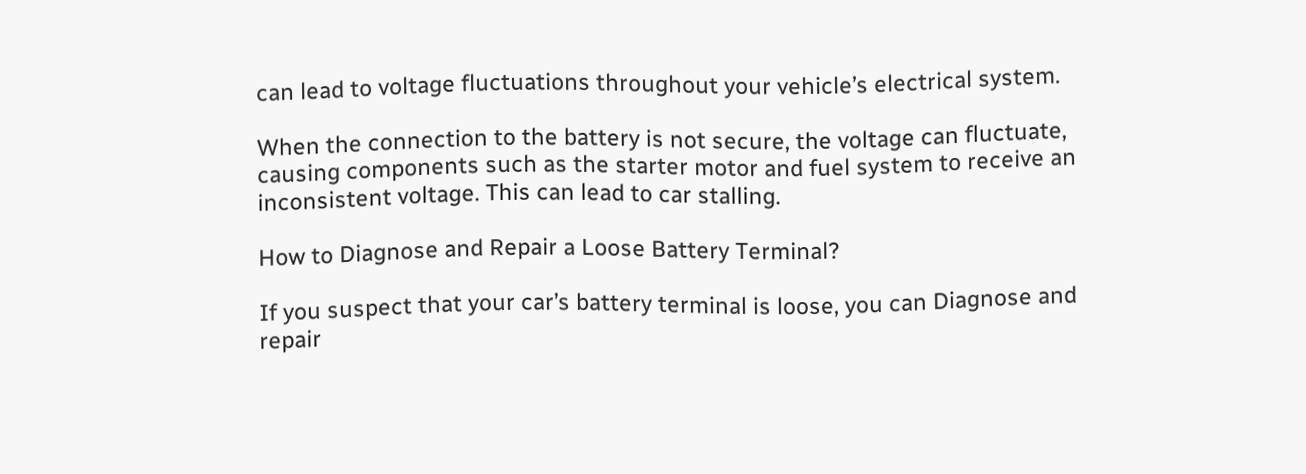can lead to voltage fluctuations throughout your vehicle’s electrical system.

When the connection to the battery is not secure, the voltage can fluctuate, causing components such as the starter motor and fuel system to receive an inconsistent voltage. This can lead to car stalling.

How to Diagnose and Repair a Loose Battery Terminal?

If you suspect that your car’s battery terminal is loose, you can Diagnose and repair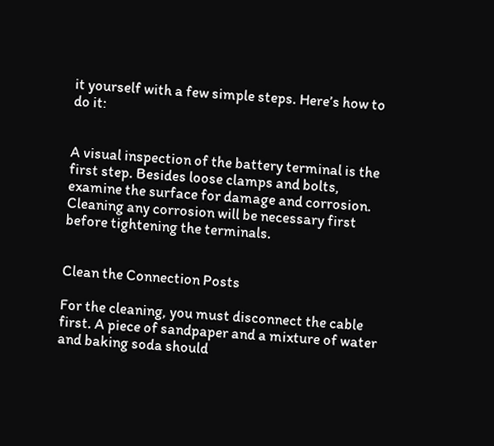it yourself with a few simple steps. Here’s how to do it:


A visual inspection of the battery terminal is the first step. Besides loose clamps and bolts, examine the surface for damage and corrosion. Cleaning any corrosion will be necessary first before tightening the terminals.


Clean the Connection Posts

For the cleaning, you must disconnect the cable first. A piece of sandpaper and a mixture of water and baking soda should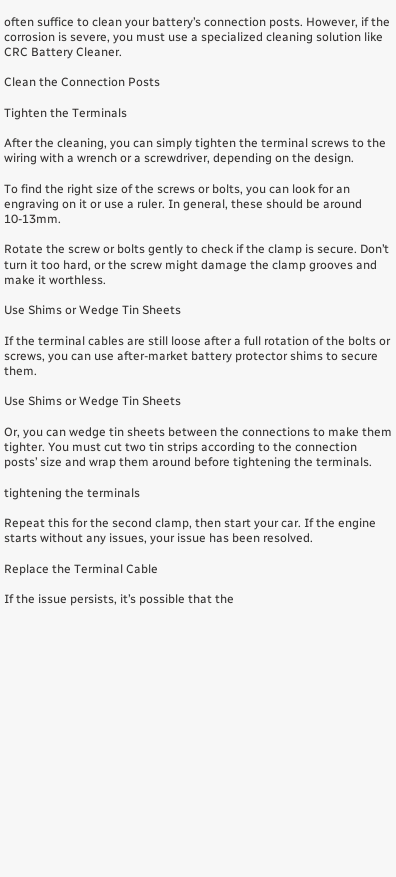often suffice to clean your battery’s connection posts. However, if the corrosion is severe, you must use a specialized cleaning solution like CRC Battery Cleaner.

Clean the Connection Posts

Tighten the Terminals

After the cleaning, you can simply tighten the terminal screws to the wiring with a wrench or a screwdriver, depending on the design.

To find the right size of the screws or bolts, you can look for an engraving on it or use a ruler. In general, these should be around 10-13mm.

Rotate the screw or bolts gently to check if the clamp is secure. Don’t turn it too hard, or the screw might damage the clamp grooves and make it worthless.

Use Shims or Wedge Tin Sheets

If the terminal cables are still loose after a full rotation of the bolts or screws, you can use after-market battery protector shims to secure them.

Use Shims or Wedge Tin Sheets

Or, you can wedge tin sheets between the connections to make them tighter. You must cut two tin strips according to the connection posts’ size and wrap them around before tightening the terminals.

tightening the terminals

Repeat this for the second clamp, then start your car. If the engine starts without any issues, your issue has been resolved.

Replace the Terminal Cable

If the issue persists, it’s possible that the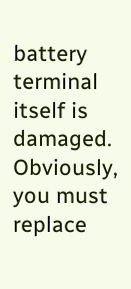battery terminal itself is damaged. Obviously, you must replace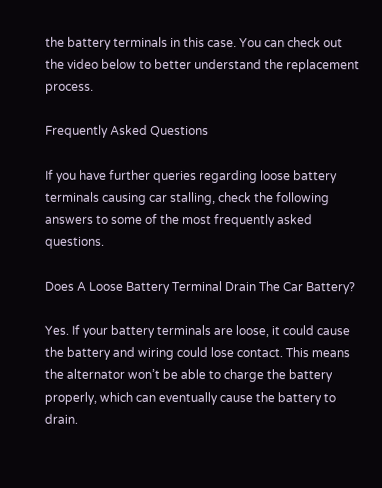the battery terminals in this case. You can check out the video below to better understand the replacement process.

Frequently Asked Questions

If you have further queries regarding loose battery terminals causing car stalling, check the following answers to some of the most frequently asked questions.

Does A Loose Battery Terminal Drain The Car Battery?

Yes. If your battery terminals are loose, it could cause the battery and wiring could lose contact. This means the alternator won’t be able to charge the battery properly, which can eventually cause the battery to drain.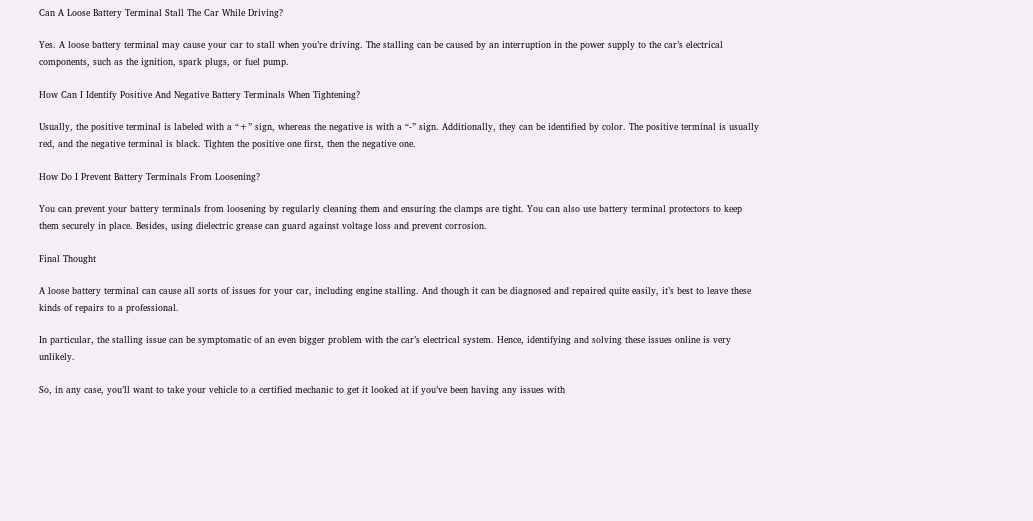Can A Loose Battery Terminal Stall The Car While Driving?

Yes. A loose battery terminal may cause your car to stall when you’re driving. The stalling can be caused by an interruption in the power supply to the car’s electrical components, such as the ignition, spark plugs, or fuel pump.

How Can I Identify Positive And Negative Battery Terminals When Tightening?

Usually, the positive terminal is labeled with a “+” sign, whereas the negative is with a “-” sign. Additionally, they can be identified by color. The positive terminal is usually red, and the negative terminal is black. Tighten the positive one first, then the negative one.

How Do I Prevent Battery Terminals From Loosening?

You can prevent your battery terminals from loosening by regularly cleaning them and ensuring the clamps are tight. You can also use battery terminal protectors to keep them securely in place. Besides, using dielectric grease can guard against voltage loss and prevent corrosion.

Final Thought

A loose battery terminal can cause all sorts of issues for your car, including engine stalling. And though it can be diagnosed and repaired quite easily, it’s best to leave these kinds of repairs to a professional.

In particular, the stalling issue can be symptomatic of an even bigger problem with the car’s electrical system. Hence, identifying and solving these issues online is very unlikely.

So, in any case, you’ll want to take your vehicle to a certified mechanic to get it looked at if you’ve been having any issues with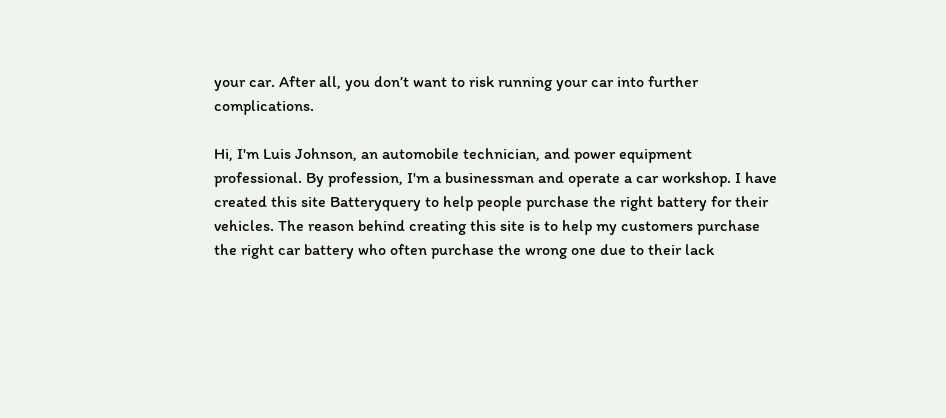your car. After all, you don’t want to risk running your car into further complications.

Hi, I'm Luis Johnson, an automobile technician, and power equipment professional. By profession, I'm a businessman and operate a car workshop. I have created this site Batteryquery to help people purchase the right battery for their vehicles. The reason behind creating this site is to help my customers purchase the right car battery who often purchase the wrong one due to their lack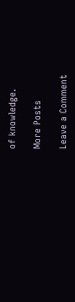of knowledge.

More Posts

Leave a Comment